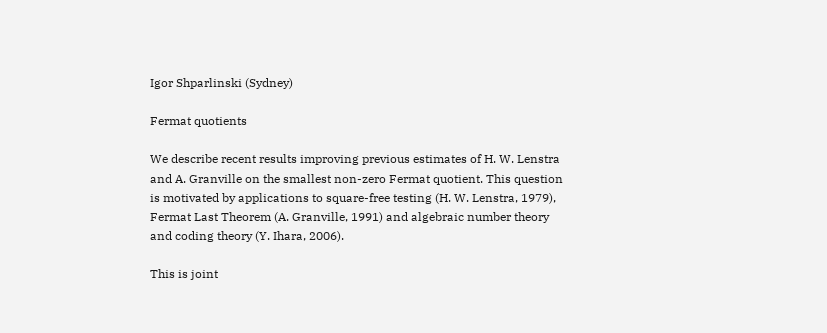Igor Shparlinski (Sydney)

Fermat quotients

We describe recent results improving previous estimates of H. W. Lenstra and A. Granville on the smallest non-zero Fermat quotient. This question is motivated by applications to square-free testing (H. W. Lenstra, 1979), Fermat Last Theorem (A. Granville, 1991) and algebraic number theory and coding theory (Y. Ihara, 2006).

This is joint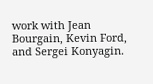work with Jean Bourgain, Kevin Ford, and Sergei Konyagin.